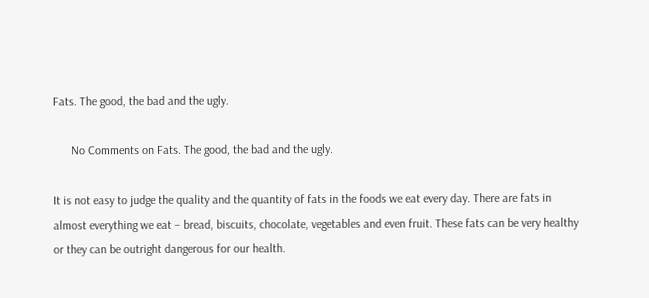Fats. The good, the bad and the ugly.

      No Comments on Fats. The good, the bad and the ugly.

It is not easy to judge the quality and the quantity of fats in the foods we eat every day. There are fats in almost everything we eat – bread, biscuits, chocolate, vegetables and even fruit. These fats can be very healthy or they can be outright dangerous for our health.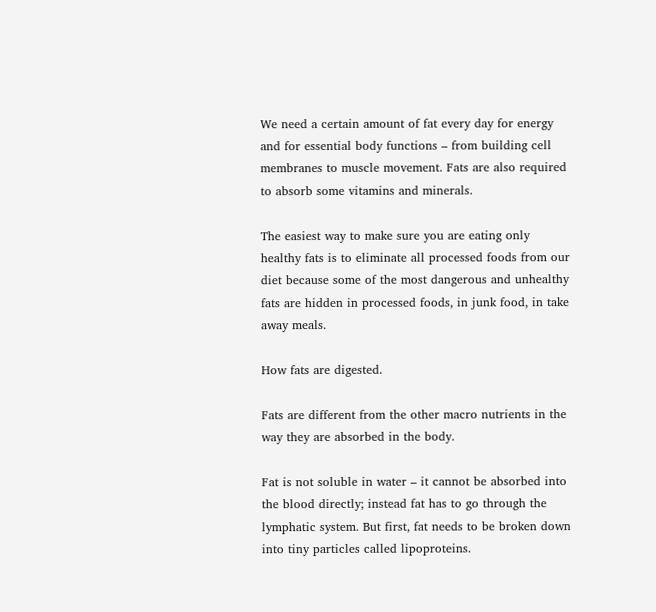We need a certain amount of fat every day for energy and for essential body functions – from building cell membranes to muscle movement. Fats are also required to absorb some vitamins and minerals.

The easiest way to make sure you are eating only healthy fats is to eliminate all processed foods from our diet because some of the most dangerous and unhealthy fats are hidden in processed foods, in junk food, in take away meals.

How fats are digested.

Fats are different from the other macro nutrients in the way they are absorbed in the body.

Fat is not soluble in water – it cannot be absorbed into the blood directly; instead fat has to go through the lymphatic system. But first, fat needs to be broken down into tiny particles called lipoproteins.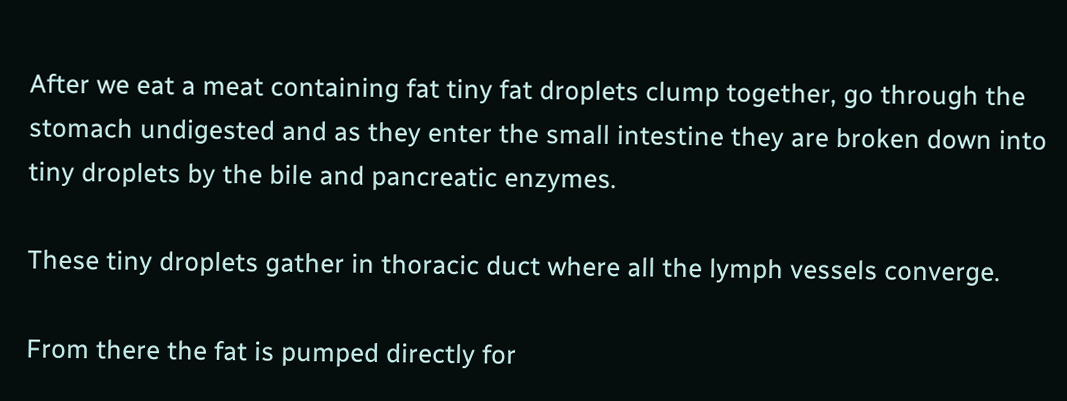After we eat a meat containing fat tiny fat droplets clump together, go through the stomach undigested and as they enter the small intestine they are broken down into tiny droplets by the bile and pancreatic enzymes.

These tiny droplets gather in thoracic duct where all the lymph vessels converge.

From there the fat is pumped directly for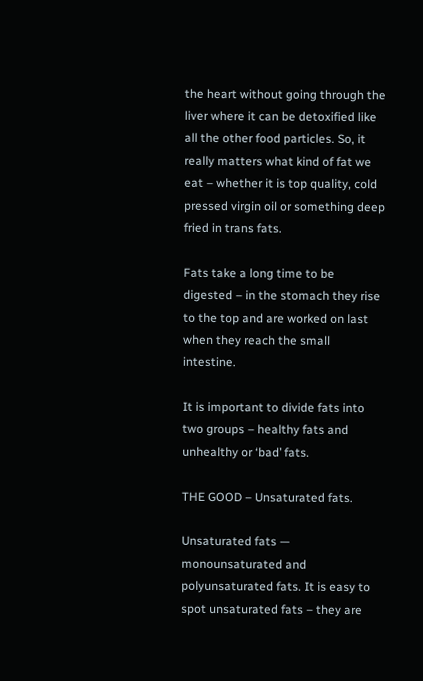the heart without going through the liver where it can be detoxified like all the other food particles. So, it really matters what kind of fat we eat – whether it is top quality, cold pressed virgin oil or something deep fried in trans fats.

Fats take a long time to be digested – in the stomach they rise to the top and are worked on last when they reach the small intestine.

It is important to divide fats into two groups – healthy fats and unhealthy or ‘bad’ fats.

THE GOOD – Unsaturated fats.

Unsaturated fats — monounsaturated and polyunsaturated fats. It is easy to spot unsaturated fats – they are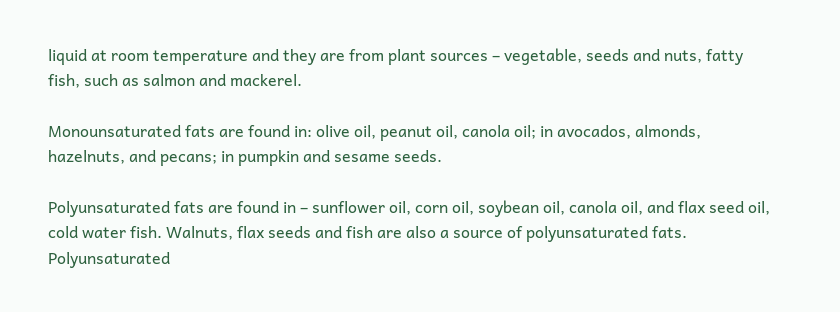liquid at room temperature and they are from plant sources – vegetable, seeds and nuts, fatty fish, such as salmon and mackerel.

Monounsaturated fats are found in: olive oil, peanut oil, canola oil; in avocados, almonds, hazelnuts, and pecans; in pumpkin and sesame seeds.

Polyunsaturated fats are found in – sunflower oil, corn oil, soybean oil, canola oil, and flax seed oil, cold water fish. Walnuts, flax seeds and fish are also a source of polyunsaturated fats. Polyunsaturated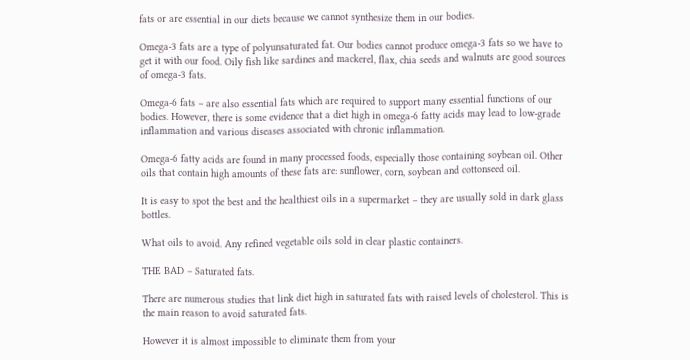fats or are essential in our diets because we cannot synthesize them in our bodies.

Omega-3 fats are a type of polyunsaturated fat. Our bodies cannot produce omega-3 fats so we have to get it with our food. Oily fish like sardines and mackerel, flax, chia seeds and walnuts are good sources of omega-3 fats.

Omega-6 fats – are also essential fats which are required to support many essential functions of our bodies. However, there is some evidence that a diet high in omega-6 fatty acids may lead to low-grade inflammation and various diseases associated with chronic inflammation.

Omega-6 fatty acids are found in many processed foods, especially those containing soybean oil. Other oils that contain high amounts of these fats are: sunflower, corn, soybean and cottonseed oil.

It is easy to spot the best and the healthiest oils in a supermarket – they are usually sold in dark glass bottles.

What oils to avoid. Any refined vegetable oils sold in clear plastic containers.

THE BAD – Saturated fats.

There are numerous studies that link diet high in saturated fats with raised levels of cholesterol. This is the main reason to avoid saturated fats.

However it is almost impossible to eliminate them from your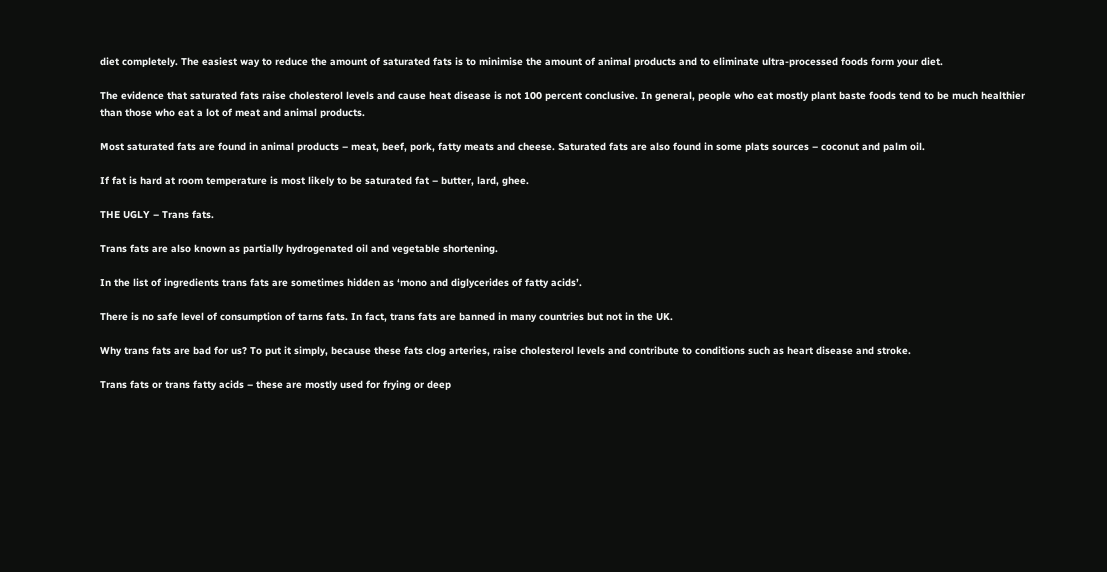diet completely. The easiest way to reduce the amount of saturated fats is to minimise the amount of animal products and to eliminate ultra-processed foods form your diet.

The evidence that saturated fats raise cholesterol levels and cause heat disease is not 100 percent conclusive. In general, people who eat mostly plant baste foods tend to be much healthier than those who eat a lot of meat and animal products.

Most saturated fats are found in animal products – meat, beef, pork, fatty meats and cheese. Saturated fats are also found in some plats sources – coconut and palm oil.

If fat is hard at room temperature is most likely to be saturated fat – butter, lard, ghee.

THE UGLY – Trans fats.

Trans fats are also known as partially hydrogenated oil and vegetable shortening.

In the list of ingredients trans fats are sometimes hidden as ‘mono and diglycerides of fatty acids’.

There is no safe level of consumption of tarns fats. In fact, trans fats are banned in many countries but not in the UK.

Why trans fats are bad for us? To put it simply, because these fats clog arteries, raise cholesterol levels and contribute to conditions such as heart disease and stroke.

Trans fats or trans fatty acids – these are mostly used for frying or deep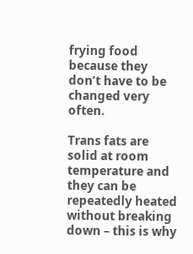frying food because they don’t have to be changed very often.

Trans fats are solid at room temperature and they can be repeatedly heated without breaking down – this is why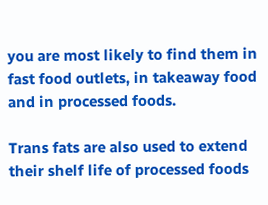you are most likely to find them in fast food outlets, in takeaway food and in processed foods.

Trans fats are also used to extend their shelf life of processed foods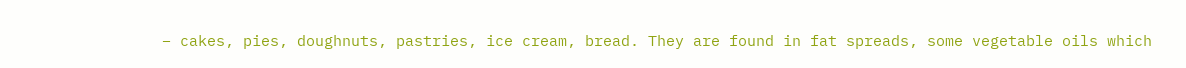– cakes, pies, doughnuts, pastries, ice cream, bread. They are found in fat spreads, some vegetable oils which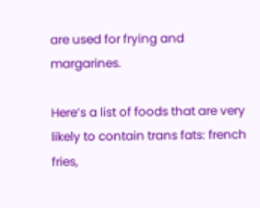are used for frying and margarines.

Here’s a list of foods that are very likely to contain trans fats: french fries,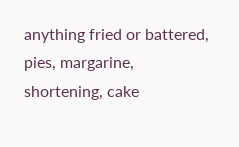anything fried or battered, pies, margarine, shortening, cake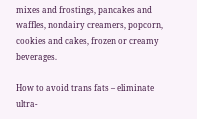mixes and frostings, pancakes and waffles, nondairy creamers, popcorn, cookies and cakes, frozen or creamy beverages.

How to avoid trans fats – eliminate ultra-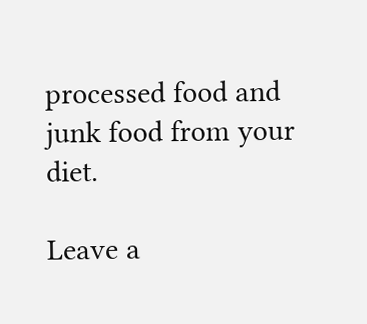processed food and junk food from your diet.

Leave a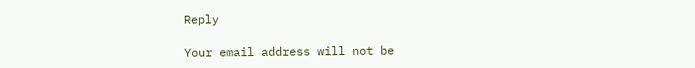Reply

Your email address will not be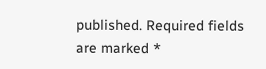published. Required fields are marked *